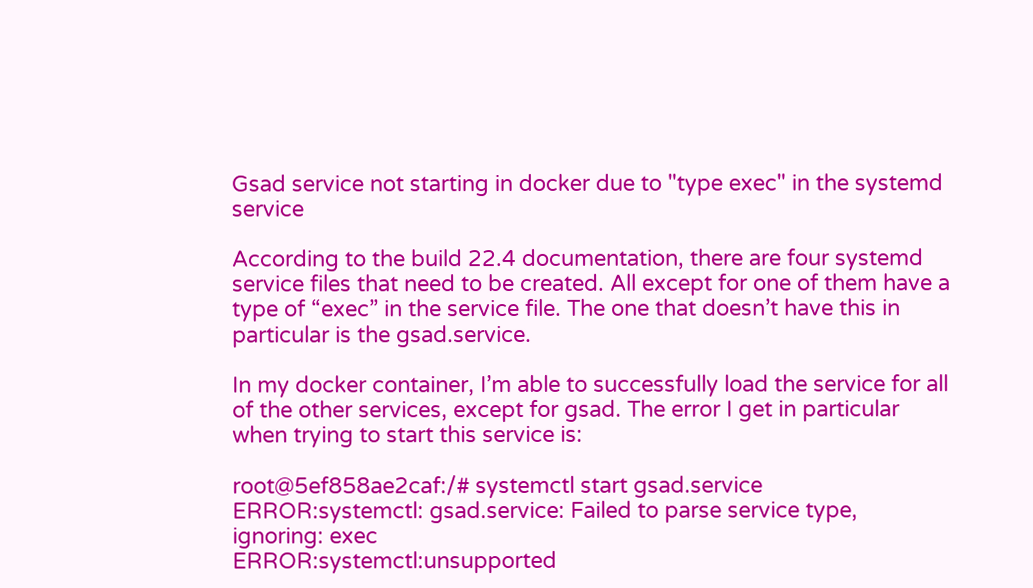Gsad service not starting in docker due to "type exec" in the systemd service

According to the build 22.4 documentation, there are four systemd service files that need to be created. All except for one of them have a type of “exec” in the service file. The one that doesn’t have this in particular is the gsad.service.

In my docker container, I’m able to successfully load the service for all of the other services, except for gsad. The error I get in particular when trying to start this service is:

root@5ef858ae2caf:/# systemctl start gsad.service
ERROR:systemctl: gsad.service: Failed to parse service type, ignoring: exec
ERROR:systemctl:unsupported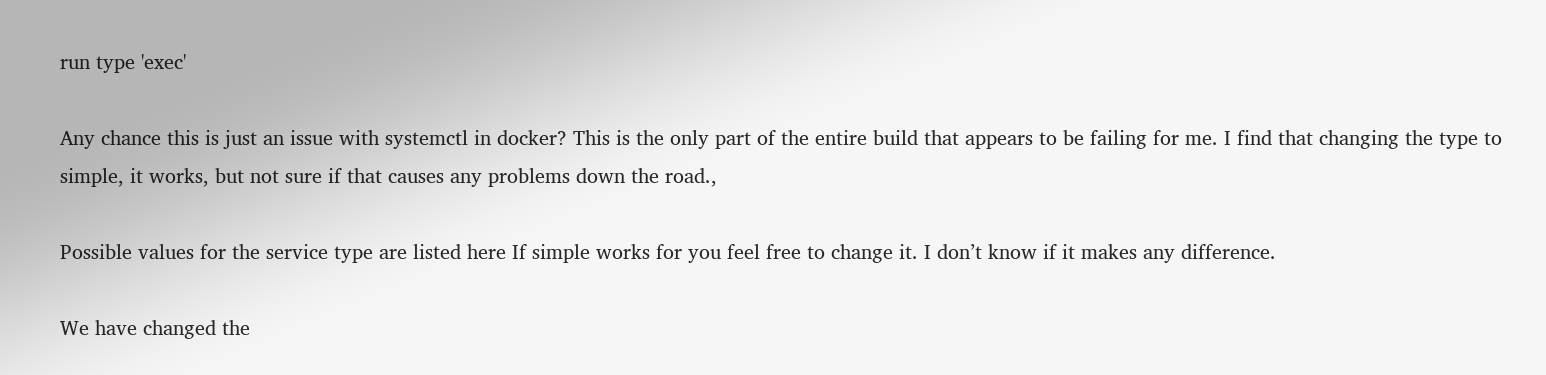run type 'exec'

Any chance this is just an issue with systemctl in docker? This is the only part of the entire build that appears to be failing for me. I find that changing the type to simple, it works, but not sure if that causes any problems down the road.,

Possible values for the service type are listed here If simple works for you feel free to change it. I don’t know if it makes any difference.

We have changed the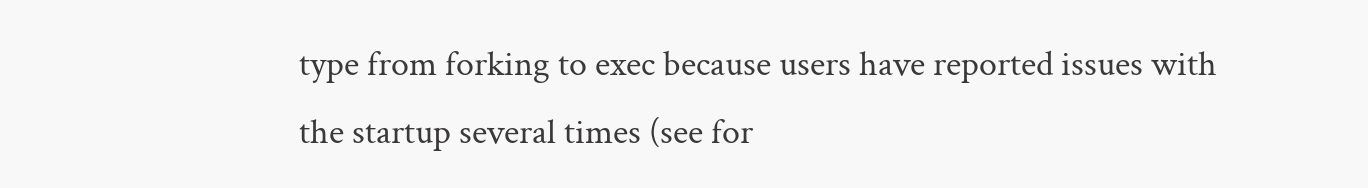type from forking to exec because users have reported issues with the startup several times (see for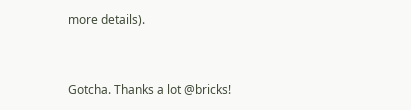more details).


Gotcha. Thanks a lot @bricks!